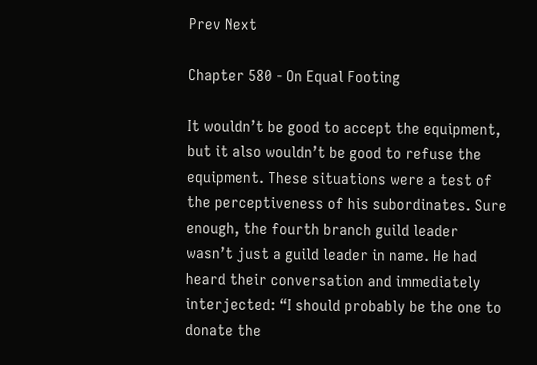Prev Next

Chapter 580 - On Equal Footing

It wouldn’t be good to accept the equipment, but it also wouldn’t be good to refuse the equipment. These situations were a test of the perceptiveness of his subordinates. Sure enough, the fourth branch guild leader wasn’t just a guild leader in name. He had heard their conversation and immediately interjected: “I should probably be the one to donate the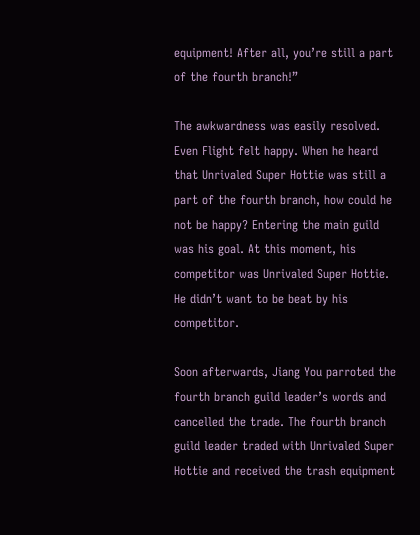equipment! After all, you’re still a part of the fourth branch!”

The awkwardness was easily resolved. Even Flight felt happy. When he heard that Unrivaled Super Hottie was still a part of the fourth branch, how could he not be happy? Entering the main guild was his goal. At this moment, his competitor was Unrivaled Super Hottie. He didn’t want to be beat by his competitor.

Soon afterwards, Jiang You parroted the fourth branch guild leader’s words and cancelled the trade. The fourth branch guild leader traded with Unrivaled Super Hottie and received the trash equipment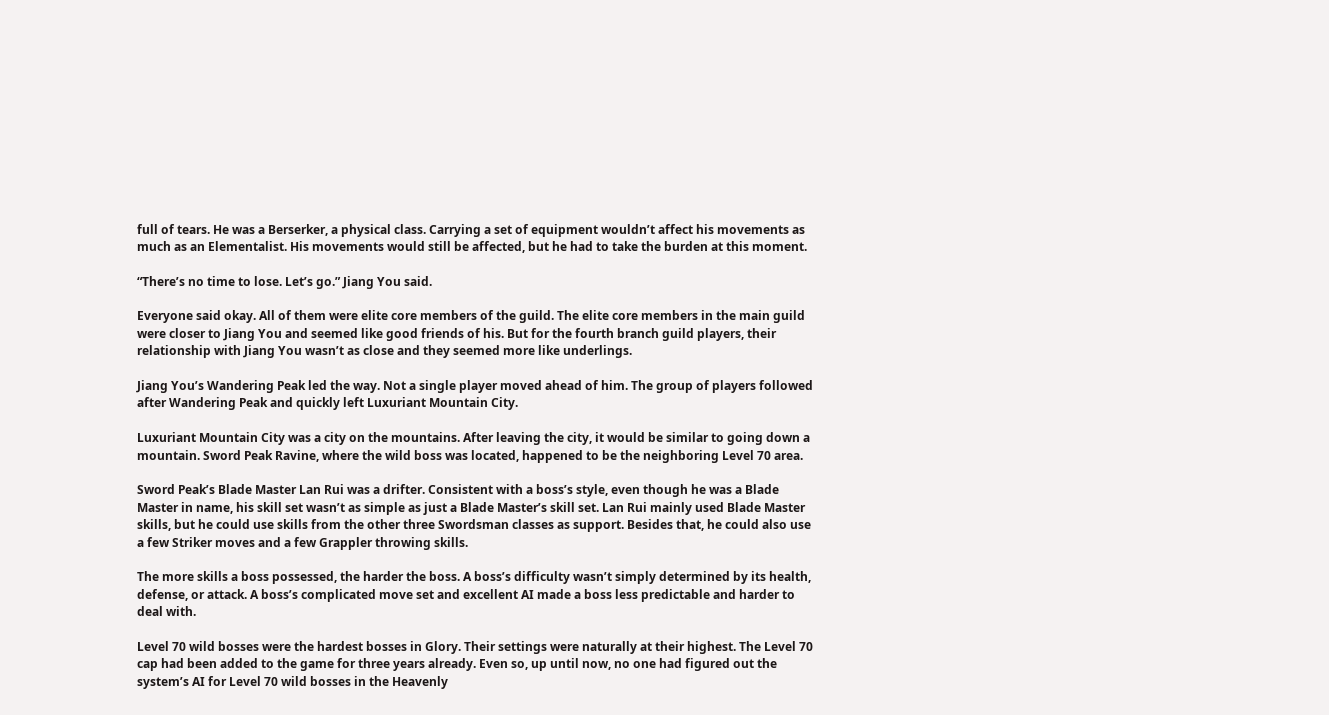full of tears. He was a Berserker, a physical class. Carrying a set of equipment wouldn’t affect his movements as much as an Elementalist. His movements would still be affected, but he had to take the burden at this moment.

“There’s no time to lose. Let’s go.” Jiang You said.

Everyone said okay. All of them were elite core members of the guild. The elite core members in the main guild were closer to Jiang You and seemed like good friends of his. But for the fourth branch guild players, their relationship with Jiang You wasn’t as close and they seemed more like underlings.

Jiang You’s Wandering Peak led the way. Not a single player moved ahead of him. The group of players followed after Wandering Peak and quickly left Luxuriant Mountain City.

Luxuriant Mountain City was a city on the mountains. After leaving the city, it would be similar to going down a mountain. Sword Peak Ravine, where the wild boss was located, happened to be the neighboring Level 70 area.

Sword Peak’s Blade Master Lan Rui was a drifter. Consistent with a boss’s style, even though he was a Blade Master in name, his skill set wasn’t as simple as just a Blade Master’s skill set. Lan Rui mainly used Blade Master skills, but he could use skills from the other three Swordsman classes as support. Besides that, he could also use a few Striker moves and a few Grappler throwing skills.

The more skills a boss possessed, the harder the boss. A boss’s difficulty wasn’t simply determined by its health, defense, or attack. A boss’s complicated move set and excellent AI made a boss less predictable and harder to deal with.

Level 70 wild bosses were the hardest bosses in Glory. Their settings were naturally at their highest. The Level 70 cap had been added to the game for three years already. Even so, up until now, no one had figured out the system’s AI for Level 70 wild bosses in the Heavenly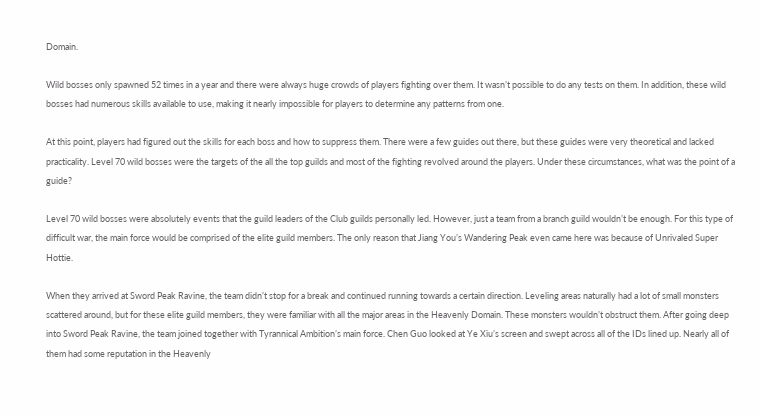Domain.

Wild bosses only spawned 52 times in a year and there were always huge crowds of players fighting over them. It wasn’t possible to do any tests on them. In addition, these wild bosses had numerous skills available to use, making it nearly impossible for players to determine any patterns from one.

At this point, players had figured out the skills for each boss and how to suppress them. There were a few guides out there, but these guides were very theoretical and lacked practicality. Level 70 wild bosses were the targets of the all the top guilds and most of the fighting revolved around the players. Under these circumstances, what was the point of a guide?

Level 70 wild bosses were absolutely events that the guild leaders of the Club guilds personally led. However, just a team from a branch guild wouldn’t be enough. For this type of difficult war, the main force would be comprised of the elite guild members. The only reason that Jiang You’s Wandering Peak even came here was because of Unrivaled Super Hottie.

When they arrived at Sword Peak Ravine, the team didn’t stop for a break and continued running towards a certain direction. Leveling areas naturally had a lot of small monsters scattered around, but for these elite guild members, they were familiar with all the major areas in the Heavenly Domain. These monsters wouldn’t obstruct them. After going deep into Sword Peak Ravine, the team joined together with Tyrannical Ambition’s main force. Chen Guo looked at Ye Xiu’s screen and swept across all of the IDs lined up. Nearly all of them had some reputation in the Heavenly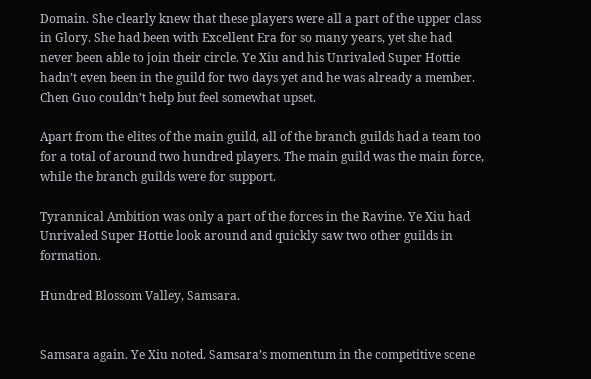Domain. She clearly knew that these players were all a part of the upper class in Glory. She had been with Excellent Era for so many years, yet she had never been able to join their circle. Ye Xiu and his Unrivaled Super Hottie hadn’t even been in the guild for two days yet and he was already a member. Chen Guo couldn’t help but feel somewhat upset.

Apart from the elites of the main guild, all of the branch guilds had a team too for a total of around two hundred players. The main guild was the main force, while the branch guilds were for support.

Tyrannical Ambition was only a part of the forces in the Ravine. Ye Xiu had Unrivaled Super Hottie look around and quickly saw two other guilds in formation.

Hundred Blossom Valley, Samsara.


Samsara again. Ye Xiu noted. Samsara’s momentum in the competitive scene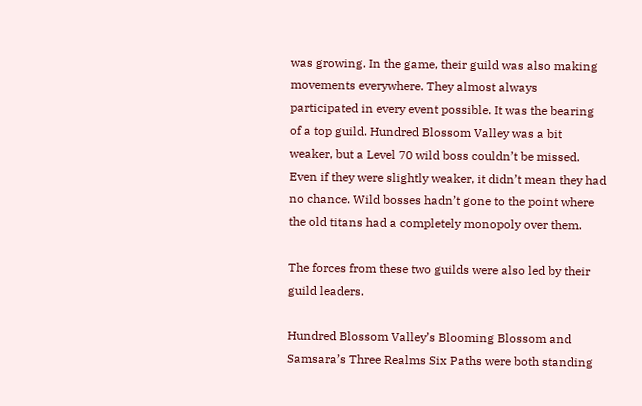was growing. In the game, their guild was also making movements everywhere. They almost always participated in every event possible. It was the bearing of a top guild. Hundred Blossom Valley was a bit weaker, but a Level 70 wild boss couldn’t be missed. Even if they were slightly weaker, it didn’t mean they had no chance. Wild bosses hadn’t gone to the point where the old titans had a completely monopoly over them.

The forces from these two guilds were also led by their guild leaders.

Hundred Blossom Valley’s Blooming Blossom and Samsara’s Three Realms Six Paths were both standing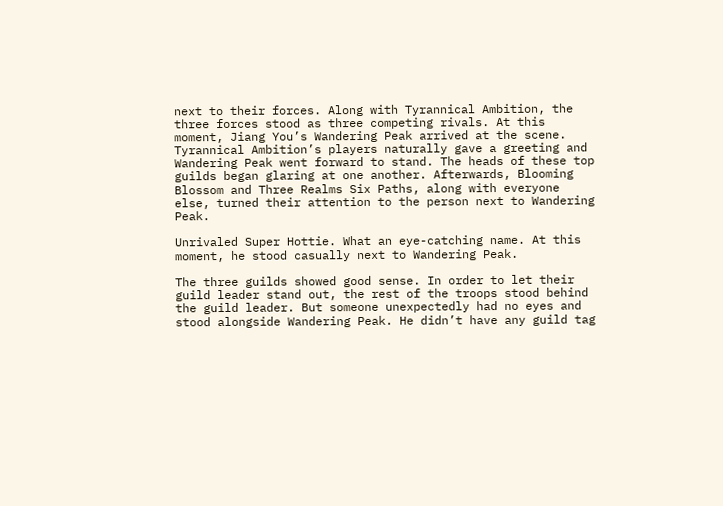next to their forces. Along with Tyrannical Ambition, the three forces stood as three competing rivals. At this moment, Jiang You’s Wandering Peak arrived at the scene. Tyrannical Ambition’s players naturally gave a greeting and Wandering Peak went forward to stand. The heads of these top guilds began glaring at one another. Afterwards, Blooming Blossom and Three Realms Six Paths, along with everyone else, turned their attention to the person next to Wandering Peak.

Unrivaled Super Hottie. What an eye-catching name. At this moment, he stood casually next to Wandering Peak.

The three guilds showed good sense. In order to let their guild leader stand out, the rest of the troops stood behind the guild leader. But someone unexpectedly had no eyes and stood alongside Wandering Peak. He didn’t have any guild tag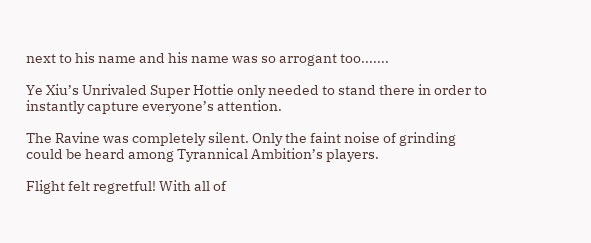next to his name and his name was so arrogant too.......

Ye Xiu’s Unrivaled Super Hottie only needed to stand there in order to instantly capture everyone’s attention.

The Ravine was completely silent. Only the faint noise of grinding could be heard among Tyrannical Ambition’s players.

Flight felt regretful! With all of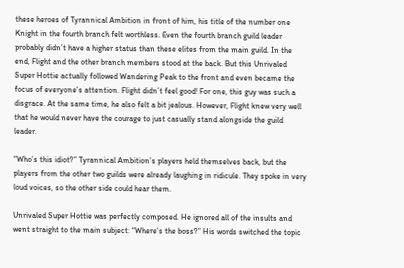these heroes of Tyrannical Ambition in front of him, his title of the number one Knight in the fourth branch felt worthless. Even the fourth branch guild leader probably didn’t have a higher status than these elites from the main guild. In the end, Flight and the other branch members stood at the back. But this Unrivaled Super Hottie actually followed Wandering Peak to the front and even became the focus of everyone’s attention. Flight didn’t feel good! For one, this guy was such a disgrace. At the same time, he also felt a bit jealous. However, Flight knew very well that he would never have the courage to just casually stand alongside the guild leader.

“Who’s this idiot?” Tyrannical Ambition’s players held themselves back, but the players from the other two guilds were already laughing in ridicule. They spoke in very loud voices, so the other side could hear them.

Unrivaled Super Hottie was perfectly composed. He ignored all of the insults and went straight to the main subject: “Where’s the boss?” His words switched the topic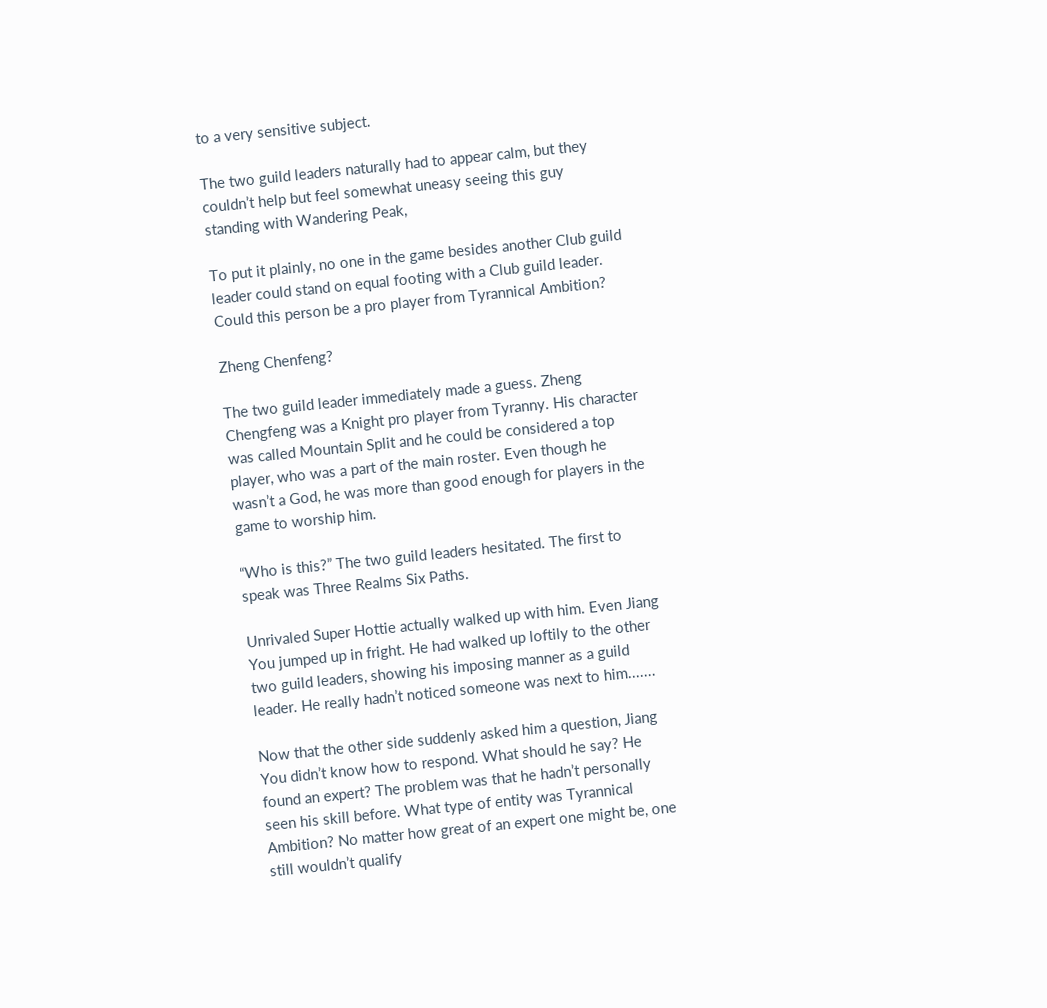to a very sensitive subject.

The two guild leaders naturally had to appear calm, but they couldn’t help but feel somewhat uneasy seeing this guy standing with Wandering Peak,

To put it plainly, no one in the game besides another Club guild leader could stand on equal footing with a Club guild leader. Could this person be a pro player from Tyrannical Ambition?

Zheng Chenfeng?

The two guild leader immediately made a guess. Zheng Chengfeng was a Knight pro player from Tyranny. His character was called Mountain Split and he could be considered a top player, who was a part of the main roster. Even though he wasn’t a God, he was more than good enough for players in the game to worship him.

“Who is this?” The two guild leaders hesitated. The first to speak was Three Realms Six Paths.

Unrivaled Super Hottie actually walked up with him. Even Jiang You jumped up in fright. He had walked up loftily to the other two guild leaders, showing his imposing manner as a guild leader. He really hadn’t noticed someone was next to him.......

Now that the other side suddenly asked him a question, Jiang You didn’t know how to respond. What should he say? He found an expert? The problem was that he hadn’t personally seen his skill before. What type of entity was Tyrannical Ambition? No matter how great of an expert one might be, one still wouldn’t qualify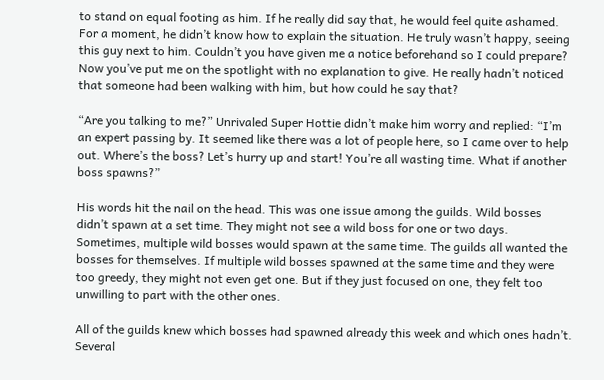to stand on equal footing as him. If he really did say that, he would feel quite ashamed. For a moment, he didn’t know how to explain the situation. He truly wasn’t happy, seeing this guy next to him. Couldn’t you have given me a notice beforehand so I could prepare? Now you’ve put me on the spotlight with no explanation to give. He really hadn’t noticed that someone had been walking with him, but how could he say that?

“Are you talking to me?” Unrivaled Super Hottie didn’t make him worry and replied: “I’m an expert passing by. It seemed like there was a lot of people here, so I came over to help out. Where’s the boss? Let’s hurry up and start! You’re all wasting time. What if another boss spawns?”

His words hit the nail on the head. This was one issue among the guilds. Wild bosses didn’t spawn at a set time. They might not see a wild boss for one or two days. Sometimes, multiple wild bosses would spawn at the same time. The guilds all wanted the bosses for themselves. If multiple wild bosses spawned at the same time and they were too greedy, they might not even get one. But if they just focused on one, they felt too unwilling to part with the other ones.

All of the guilds knew which bosses had spawned already this week and which ones hadn’t. Several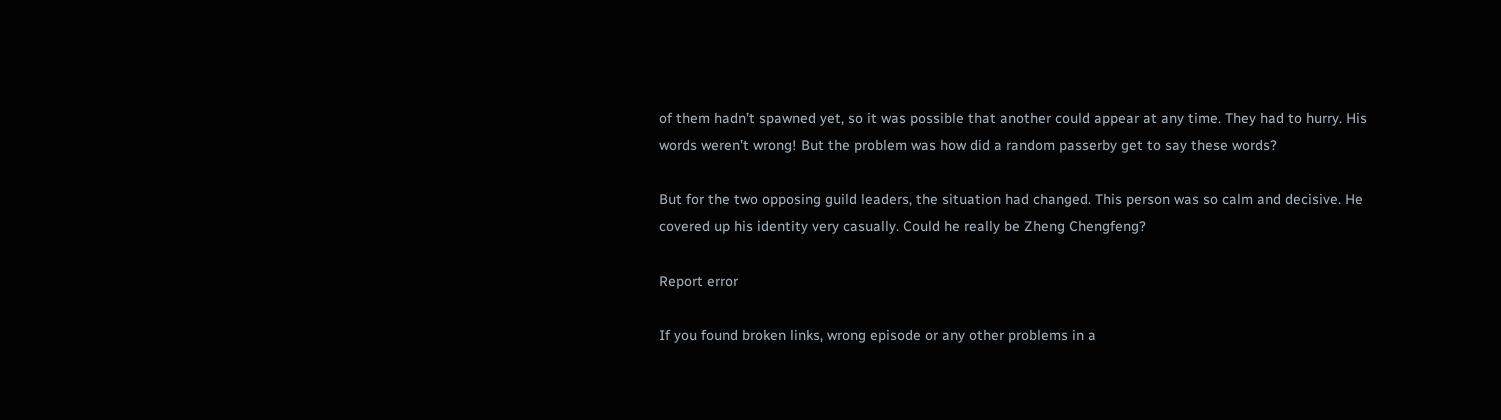of them hadn’t spawned yet, so it was possible that another could appear at any time. They had to hurry. His words weren’t wrong! But the problem was how did a random passerby get to say these words?

But for the two opposing guild leaders, the situation had changed. This person was so calm and decisive. He covered up his identity very casually. Could he really be Zheng Chengfeng?

Report error

If you found broken links, wrong episode or any other problems in a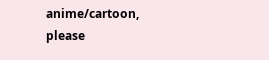anime/cartoon, please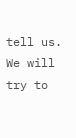tell us. We will try to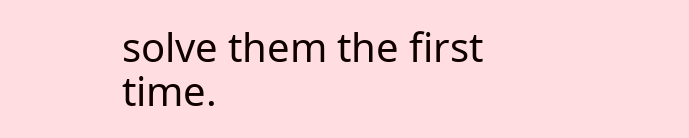solve them the first time.